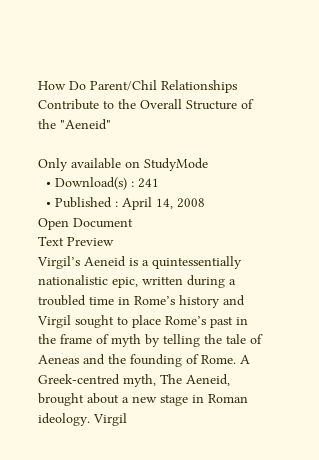How Do Parent/Chil Relationships Contribute to the Overall Structure of the "Aeneid"

Only available on StudyMode
  • Download(s) : 241
  • Published : April 14, 2008
Open Document
Text Preview
Virgil’s Aeneid is a quintessentially nationalistic epic, written during a troubled time in Rome’s history and Virgil sought to place Rome’s past in the frame of myth by telling the tale of Aeneas and the founding of Rome. A Greek-centred myth, The Aeneid, brought about a new stage in Roman ideology. Virgil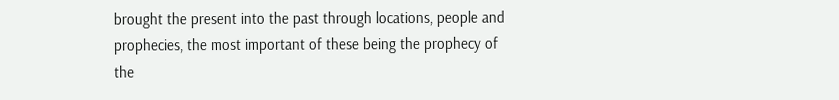brought the present into the past through locations, people and prophecies, the most important of these being the prophecy of the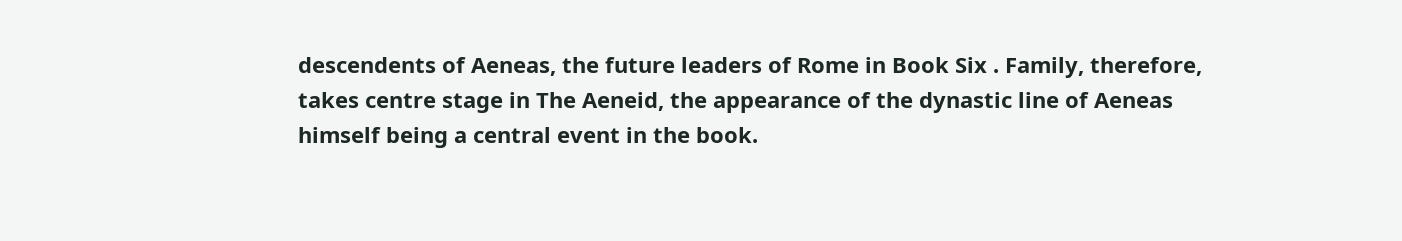descendents of Aeneas, the future leaders of Rome in Book Six . Family, therefore, takes centre stage in The Aeneid, the appearance of the dynastic line of Aeneas himself being a central event in the book.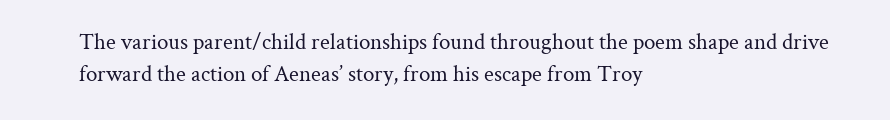The various parent/child relationships found throughout the poem shape and drive forward the action of Aeneas’ story, from his escape from Troy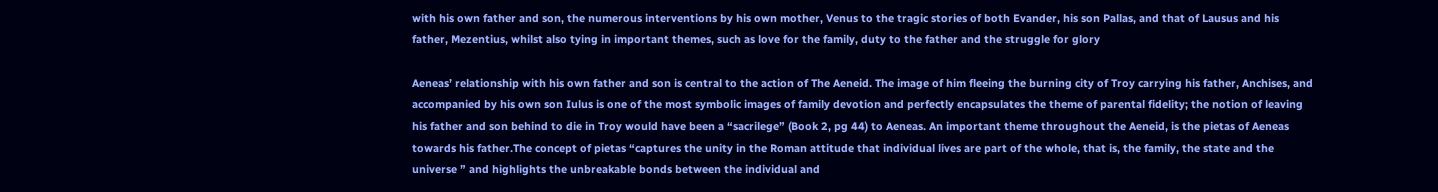with his own father and son, the numerous interventions by his own mother, Venus to the tragic stories of both Evander, his son Pallas, and that of Lausus and his father, Mezentius, whilst also tying in important themes, such as love for the family, duty to the father and the struggle for glory

Aeneas’ relationship with his own father and son is central to the action of The Aeneid. The image of him fleeing the burning city of Troy carrying his father, Anchises, and accompanied by his own son Iulus is one of the most symbolic images of family devotion and perfectly encapsulates the theme of parental fidelity; the notion of leaving his father and son behind to die in Troy would have been a “sacrilege” (Book 2, pg 44) to Aeneas. An important theme throughout the Aeneid, is the pietas of Aeneas towards his father.The concept of pietas “captures the unity in the Roman attitude that individual lives are part of the whole, that is, the family, the state and the universe ” and highlights the unbreakable bonds between the individual and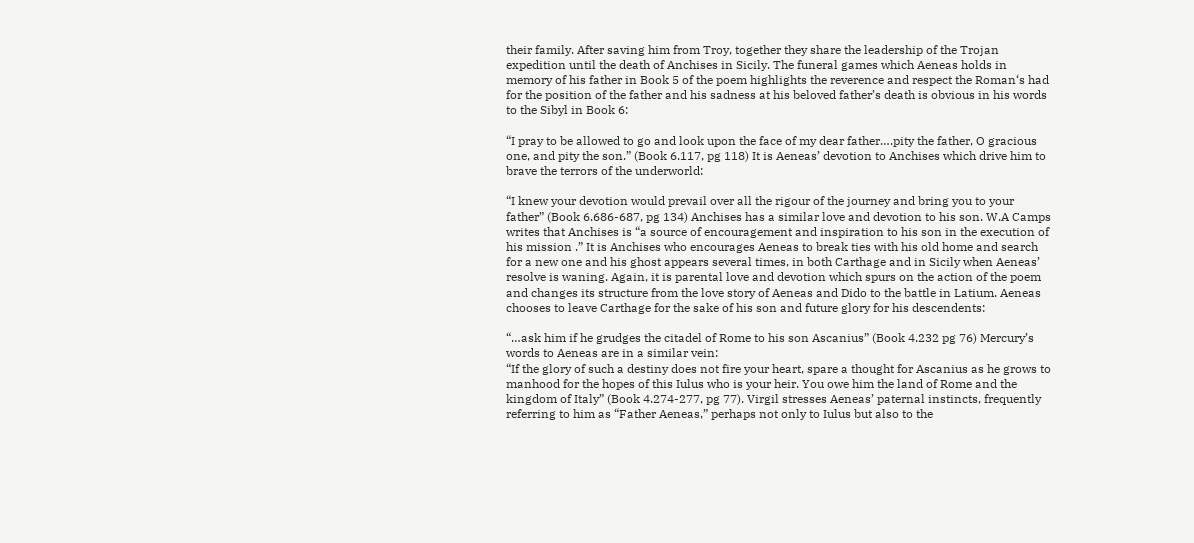their family. After saving him from Troy, together they share the leadership of the Trojan expedition until the death of Anchises in Sicily. The funeral games which Aeneas holds in memory of his father in Book 5 of the poem highlights the reverence and respect the Roman‘s had for the position of the father and his sadness at his beloved father’s death is obvious in his words to the Sibyl in Book 6:

“I pray to be allowed to go and look upon the face of my dear father….pity the father, O gracious one, and pity the son.” (Book 6.117, pg 118) It is Aeneas’ devotion to Anchises which drive him to brave the terrors of the underworld:

“I knew your devotion would prevail over all the rigour of the journey and bring you to your father” (Book 6.686-687, pg 134) Anchises has a similar love and devotion to his son. W.A Camps writes that Anchises is “a source of encouragement and inspiration to his son in the execution of his mission .” It is Anchises who encourages Aeneas to break ties with his old home and search for a new one and his ghost appears several times, in both Carthage and in Sicily when Aeneas’ resolve is waning. Again, it is parental love and devotion which spurs on the action of the poem and changes its structure from the love story of Aeneas and Dido to the battle in Latium. Aeneas chooses to leave Carthage for the sake of his son and future glory for his descendents:

“…ask him if he grudges the citadel of Rome to his son Ascanius” (Book 4.232 pg 76) Mercury’s words to Aeneas are in a similar vein:
“If the glory of such a destiny does not fire your heart, spare a thought for Ascanius as he grows to manhood for the hopes of this Iulus who is your heir. You owe him the land of Rome and the kingdom of Italy” (Book 4.274-277, pg 77). Virgil stresses Aeneas’ paternal instincts, frequently referring to him as “Father Aeneas,” perhaps not only to Iulus but also to the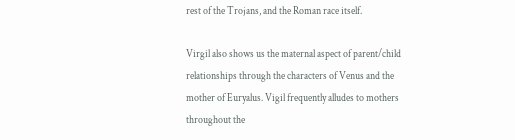rest of the Trojans, and the Roman race itself.

Virgil also shows us the maternal aspect of parent/child relationships through the characters of Venus and the mother of Euryalus. Vigil frequently alludes to mothers throughout the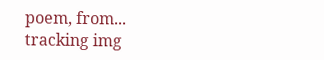poem, from...
tracking img